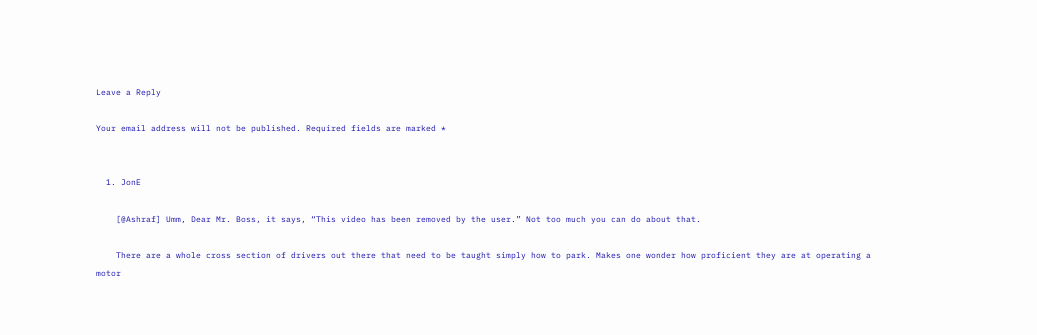Leave a Reply

Your email address will not be published. Required fields are marked *


  1. JonE

    [@Ashraf] Umm, Dear Mr. Boss, it says, “This video has been removed by the user.” Not too much you can do about that.

    There are a whole cross section of drivers out there that need to be taught simply how to park. Makes one wonder how proficient they are at operating a motor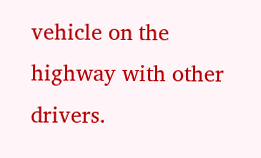vehicle on the highway with other drivers.